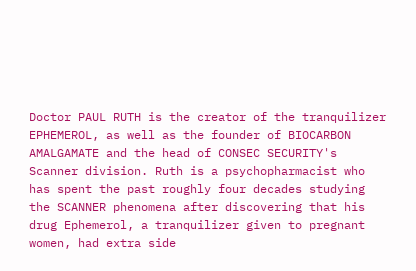Doctor PAUL RUTH is the creator of the tranquilizer EPHEMEROL, as well as the founder of BIOCARBON AMALGAMATE and the head of CONSEC SECURITY's Scanner division. Ruth is a psychopharmacist who has spent the past roughly four decades studying the SCANNER phenomena after discovering that his drug Ephemerol, a tranquilizer given to pregnant women, had extra side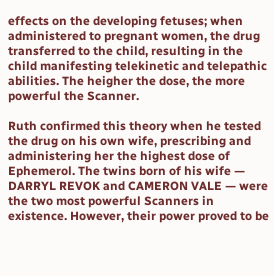effects on the developing fetuses; when administered to pregnant women, the drug transferred to the child, resulting in the child manifesting telekinetic and telepathic abilities. The heigher the dose, the more powerful the Scanner.

Ruth confirmed this theory when he tested the drug on his own wife, prescribing and administering her the highest dose of Ephemerol. The twins born of his wife — DARRYL REVOK and CAMERON VALE — were the two most powerful Scanners in existence. However, their power proved to be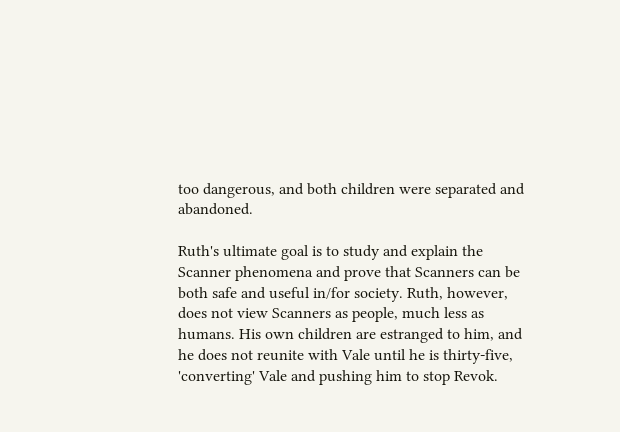too dangerous, and both children were separated and abandoned.

Ruth's ultimate goal is to study and explain the Scanner phenomena and prove that Scanners can be both safe and useful in/for society. Ruth, however, does not view Scanners as people, much less as humans. His own children are estranged to him, and he does not reunite with Vale until he is thirty-five, 'converting' Vale and pushing him to stop Revok.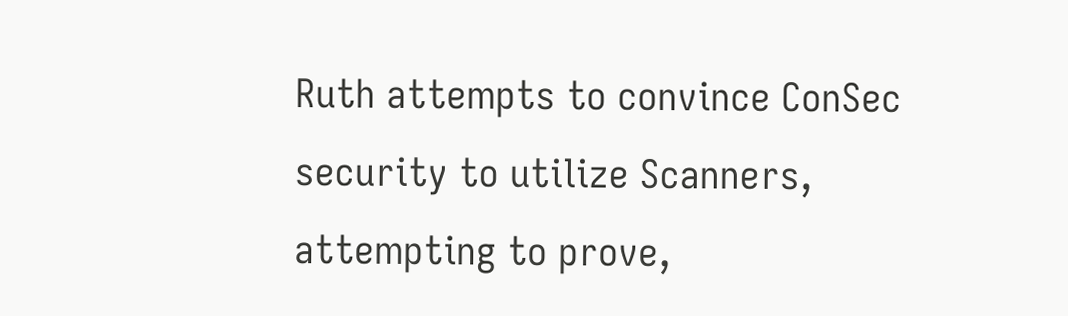Ruth attempts to convince ConSec security to utilize Scanners, attempting to prove,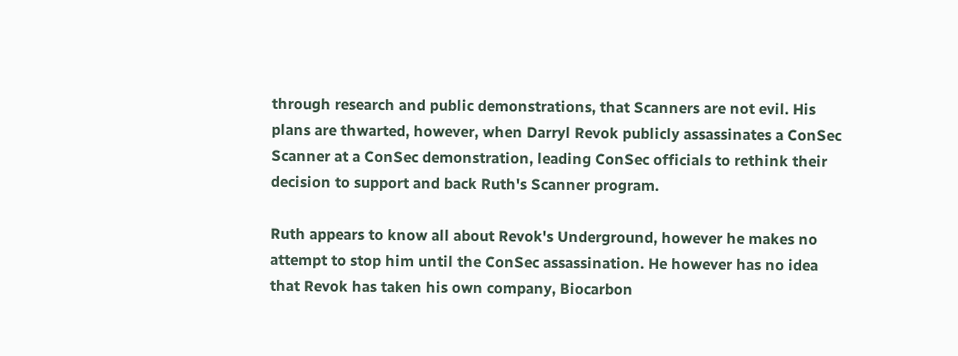through research and public demonstrations, that Scanners are not evil. His plans are thwarted, however, when Darryl Revok publicly assassinates a ConSec Scanner at a ConSec demonstration, leading ConSec officials to rethink their decision to support and back Ruth's Scanner program.

Ruth appears to know all about Revok's Underground, however he makes no attempt to stop him until the ConSec assassination. He however has no idea that Revok has taken his own company, Biocarbon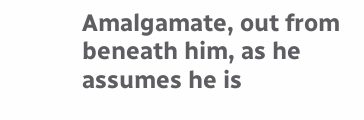Amalgamate, out from beneath him, as he assumes he is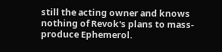still the acting owner and knows nothing of Revok's plans to mass-produce Ephemerol.